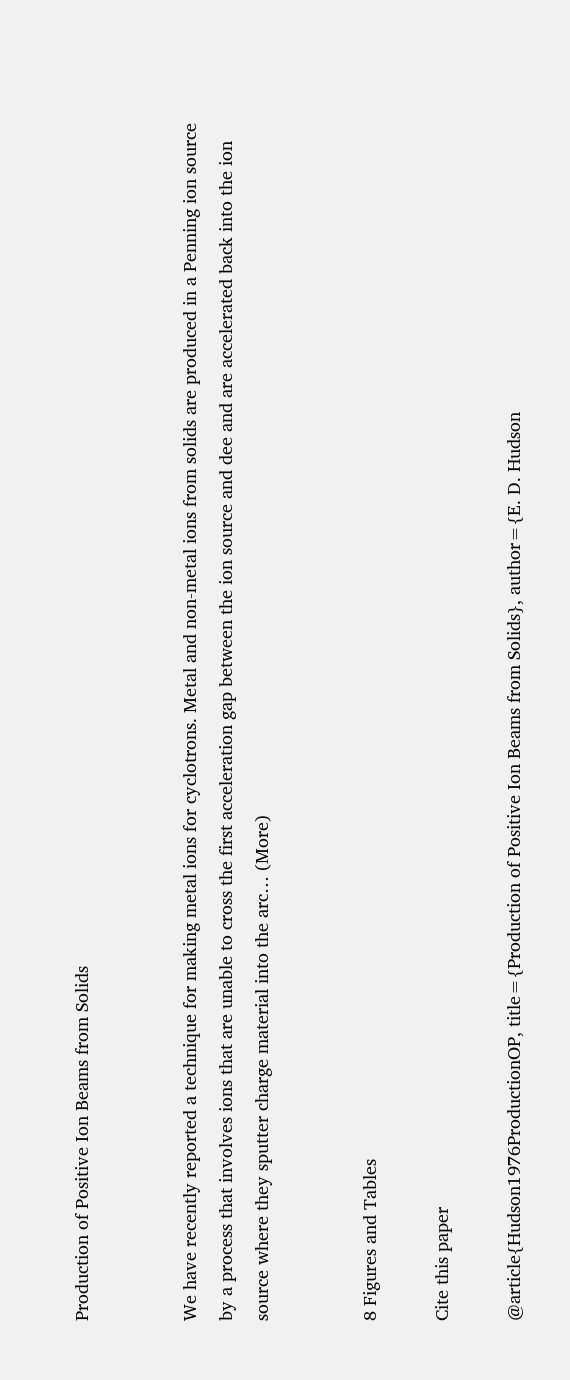Production of Positive Ion Beams from Solids


We have recently reported a technique for making metal ions for cyclotrons. Metal and non-metal ions from solids are produced in a Penning ion source by a process that involves ions that are unable to cross the first acceleration gap between the ion source and dee and are accelerated back into the ion source where they sputter charge material into the arc… (More)


8 Figures and Tables

Cite this paper

@article{Hudson1976ProductionOP, title={Production of Positive Ion Beams from Solids}, author={E. D. Hudson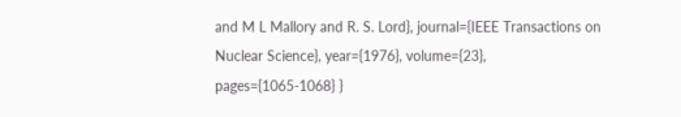and M L Mallory and R. S. Lord}, journal={IEEE Transactions on Nuclear Science}, year={1976}, volume={23}, pages={1065-1068} }